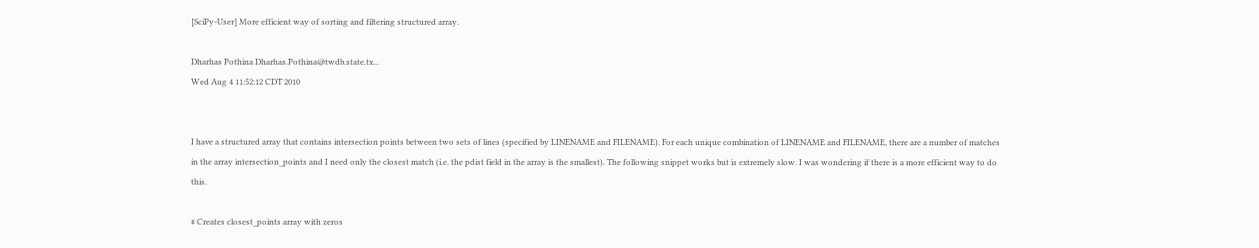[SciPy-User] More efficient way of sorting and filtering structured array.

Dharhas Pothina Dharhas.Pothina@twdb.state.tx...
Wed Aug 4 11:52:12 CDT 2010


I have a structured array that contains intersection points between two sets of lines (specified by LINENAME and FILENAME). For each unique combination of LINENAME and FILENAME, there are a number of matches in the array intersection_points and I need only the closest match (i.e. the pdist field in the array is the smallest). The following snippet works but is extremely slow. I was wondering if there is a more efficient way to do this.

# Creates closest_points array with zeros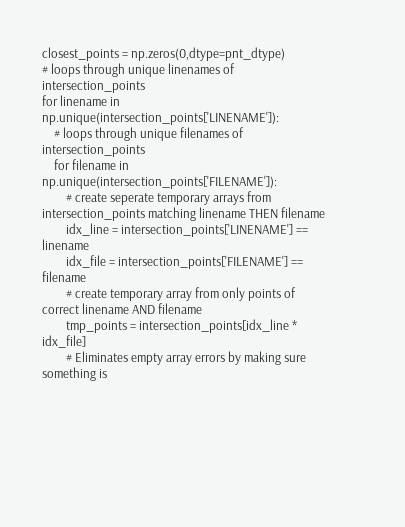closest_points = np.zeros(0,dtype=pnt_dtype)
# loops through unique linenames of intersection_points
for linename in np.unique(intersection_points['LINENAME']):
    # loops through unique filenames of intersection_points
    for filename in np.unique(intersection_points['FILENAME']):
        # create seperate temporary arrays from intersection_points matching linename THEN filename
        idx_line = intersection_points['LINENAME'] == linename
        idx_file = intersection_points['FILENAME'] == filename
        # create temporary array from only points of correct linename AND filename
        tmp_points = intersection_points[idx_line * idx_file]
        # Eliminates empty array errors by making sure something is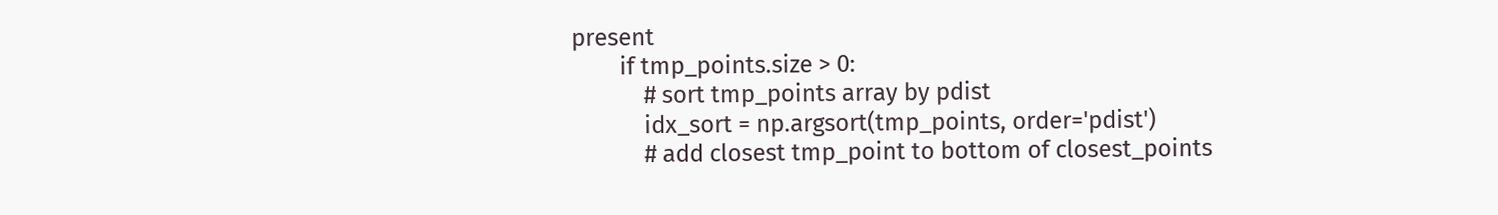present
        if tmp_points.size > 0:
            # sort tmp_points array by pdist
            idx_sort = np.argsort(tmp_points, order='pdist')
            # add closest tmp_point to bottom of closest_points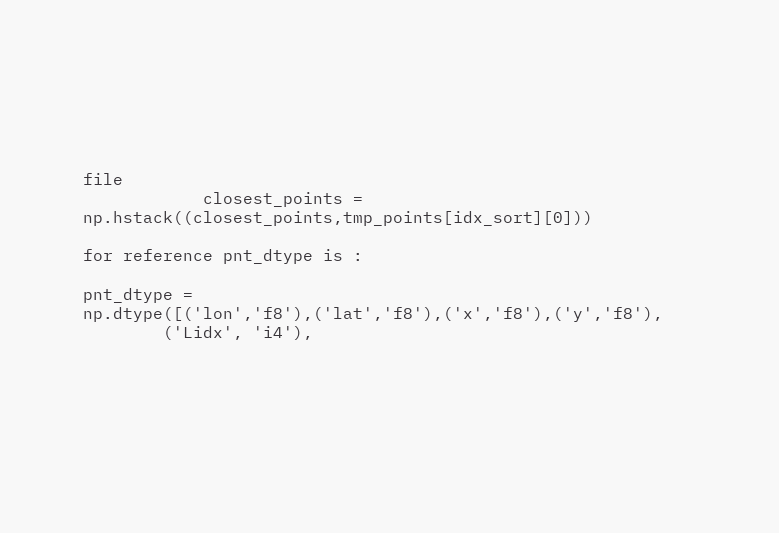file
            closest_points = np.hstack((closest_points,tmp_points[idx_sort][0]))

for reference pnt_dtype is :

pnt_dtype = np.dtype([('lon','f8'),('lat','f8'),('x','f8'),('y','f8'),
        ('Lidx', 'i4'),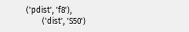('pdist', 'f8'),
        ('dist', 'S50')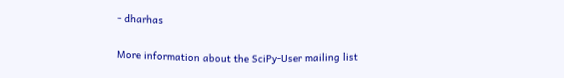- dharhas

More information about the SciPy-User mailing list